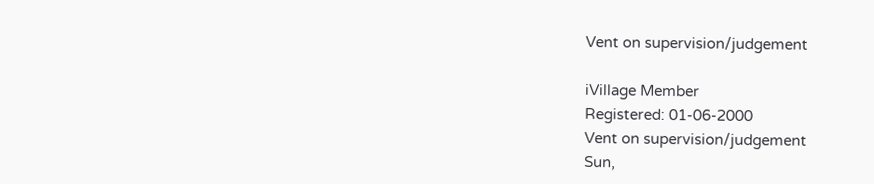Vent on supervision/judgement

iVillage Member
Registered: 01-06-2000
Vent on supervision/judgement
Sun,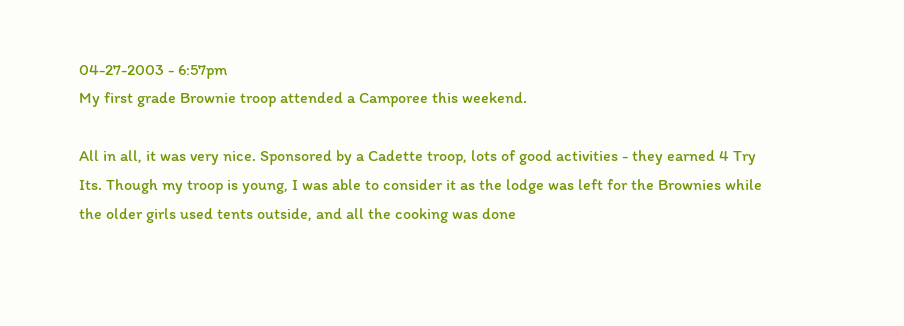04-27-2003 - 6:57pm
My first grade Brownie troop attended a Camporee this weekend.

All in all, it was very nice. Sponsored by a Cadette troop, lots of good activities - they earned 4 Try Its. Though my troop is young, I was able to consider it as the lodge was left for the Brownies while the older girls used tents outside, and all the cooking was done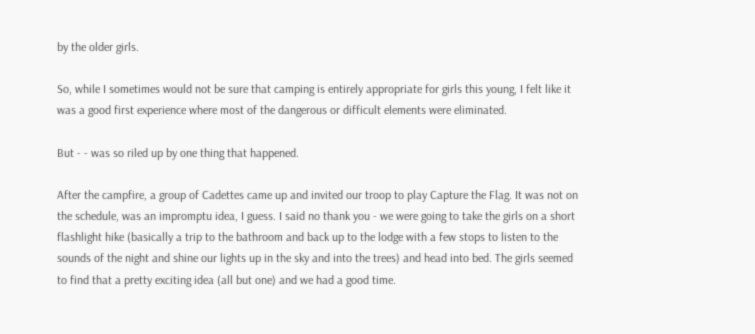by the older girls.

So, while I sometimes would not be sure that camping is entirely appropriate for girls this young, I felt like it was a good first experience where most of the dangerous or difficult elements were eliminated.

But - - was so riled up by one thing that happened.

After the campfire, a group of Cadettes came up and invited our troop to play Capture the Flag. It was not on the schedule, was an impromptu idea, I guess. I said no thank you - we were going to take the girls on a short flashlight hike (basically a trip to the bathroom and back up to the lodge with a few stops to listen to the sounds of the night and shine our lights up in the sky and into the trees) and head into bed. The girls seemed to find that a pretty exciting idea (all but one) and we had a good time.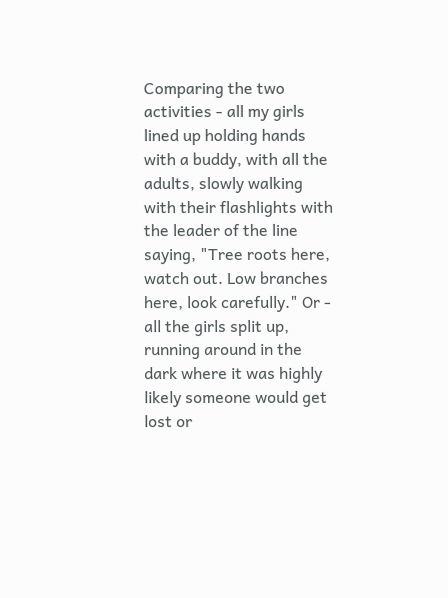Comparing the two activities - all my girls lined up holding hands with a buddy, with all the adults, slowly walking with their flashlights with the leader of the line saying, "Tree roots here, watch out. Low branches here, look carefully." Or - all the girls split up, running around in the dark where it was highly likely someone would get lost or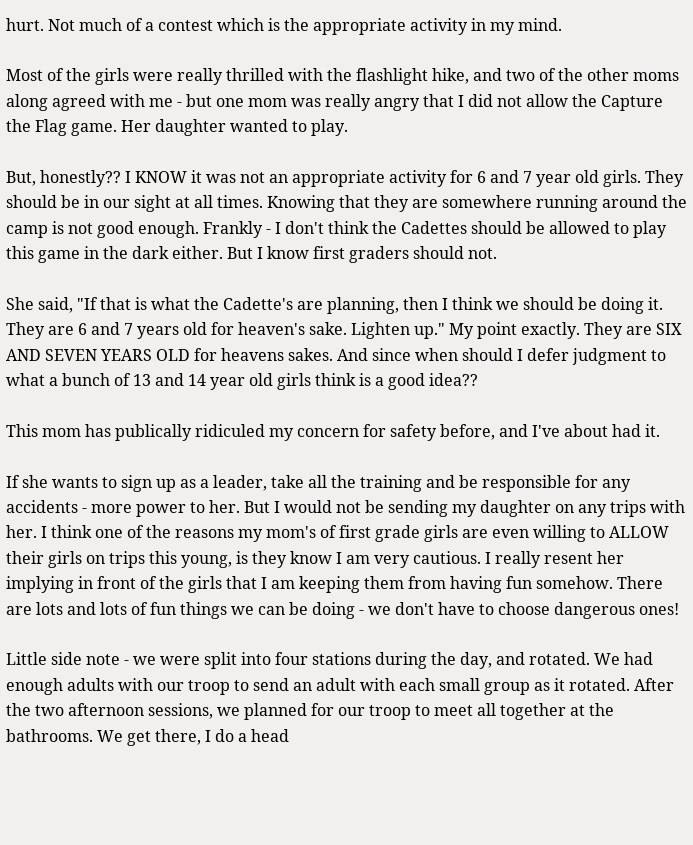hurt. Not much of a contest which is the appropriate activity in my mind.

Most of the girls were really thrilled with the flashlight hike, and two of the other moms along agreed with me - but one mom was really angry that I did not allow the Capture the Flag game. Her daughter wanted to play.

But, honestly?? I KNOW it was not an appropriate activity for 6 and 7 year old girls. They should be in our sight at all times. Knowing that they are somewhere running around the camp is not good enough. Frankly - I don't think the Cadettes should be allowed to play this game in the dark either. But I know first graders should not.

She said, "If that is what the Cadette's are planning, then I think we should be doing it. They are 6 and 7 years old for heaven's sake. Lighten up." My point exactly. They are SIX AND SEVEN YEARS OLD for heavens sakes. And since when should I defer judgment to what a bunch of 13 and 14 year old girls think is a good idea??

This mom has publically ridiculed my concern for safety before, and I've about had it.

If she wants to sign up as a leader, take all the training and be responsible for any accidents - more power to her. But I would not be sending my daughter on any trips with her. I think one of the reasons my mom's of first grade girls are even willing to ALLOW their girls on trips this young, is they know I am very cautious. I really resent her implying in front of the girls that I am keeping them from having fun somehow. There are lots and lots of fun things we can be doing - we don't have to choose dangerous ones!

Little side note - we were split into four stations during the day, and rotated. We had enough adults with our troop to send an adult with each small group as it rotated. After the two afternoon sessions, we planned for our troop to meet all together at the bathrooms. We get there, I do a head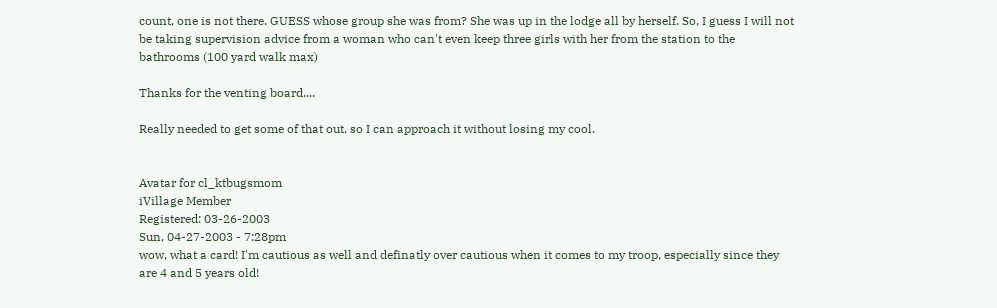count, one is not there. GUESS whose group she was from? She was up in the lodge all by herself. So, I guess I will not be taking supervision advice from a woman who can't even keep three girls with her from the station to the bathrooms (100 yard walk max)

Thanks for the venting board....

Really needed to get some of that out, so I can approach it without losing my cool.


Avatar for cl_ktbugsmom
iVillage Member
Registered: 03-26-2003
Sun, 04-27-2003 - 7:28pm
wow, what a card! I'm cautious as well and definatly over cautious when it comes to my troop, especially since they are 4 and 5 years old!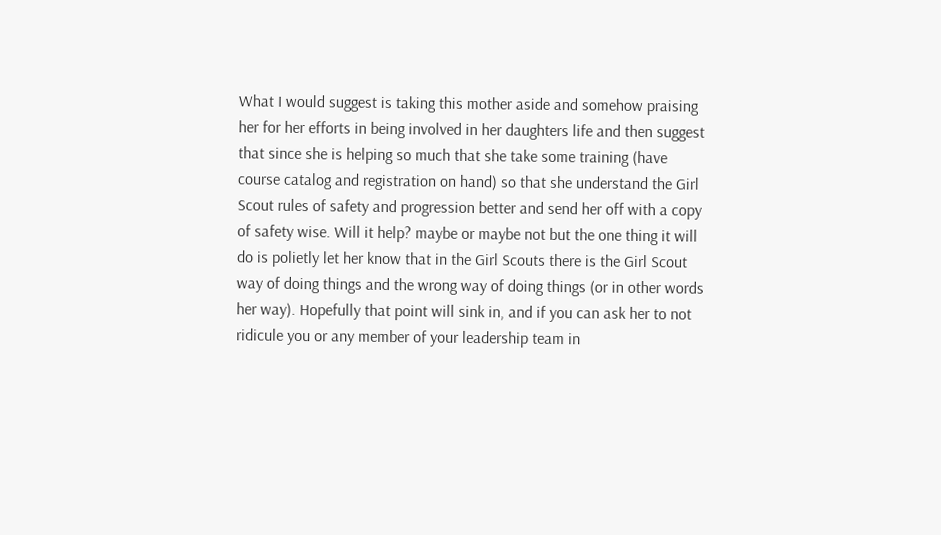What I would suggest is taking this mother aside and somehow praising her for her efforts in being involved in her daughters life and then suggest that since she is helping so much that she take some training (have course catalog and registration on hand) so that she understand the Girl Scout rules of safety and progression better and send her off with a copy of safety wise. Will it help? maybe or maybe not but the one thing it will do is polietly let her know that in the Girl Scouts there is the Girl Scout way of doing things and the wrong way of doing things (or in other words her way). Hopefully that point will sink in, and if you can ask her to not ridicule you or any member of your leadership team in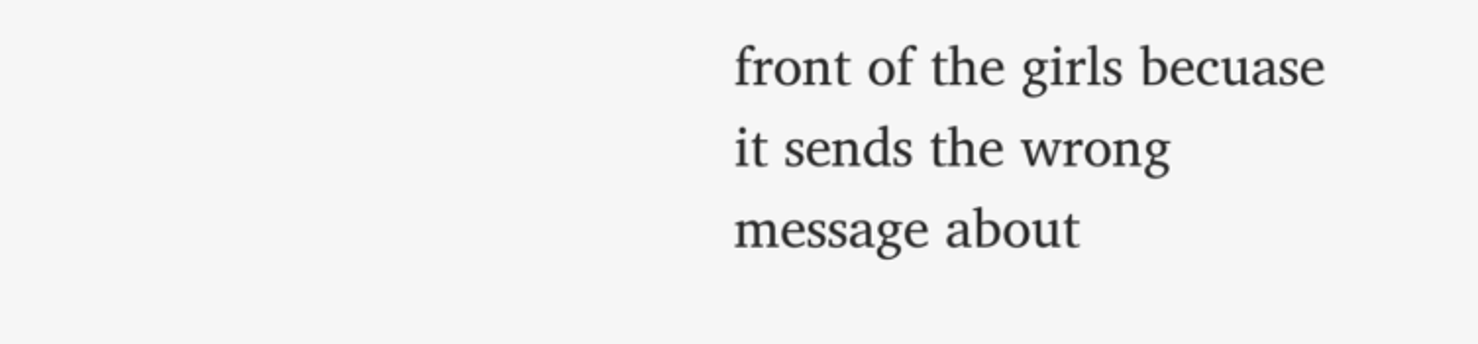front of the girls becuase it sends the wrong message about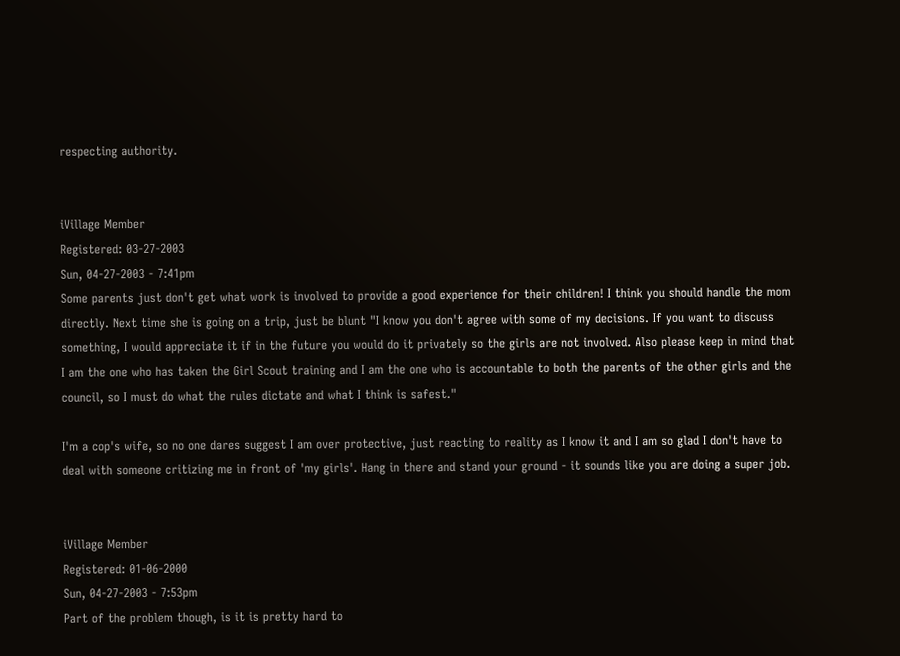respecting authority.


iVillage Member
Registered: 03-27-2003
Sun, 04-27-2003 - 7:41pm
Some parents just don't get what work is involved to provide a good experience for their children! I think you should handle the mom directly. Next time she is going on a trip, just be blunt "I know you don't agree with some of my decisions. If you want to discuss something, I would appreciate it if in the future you would do it privately so the girls are not involved. Also please keep in mind that I am the one who has taken the Girl Scout training and I am the one who is accountable to both the parents of the other girls and the council, so I must do what the rules dictate and what I think is safest."

I'm a cop's wife, so no one dares suggest I am over protective, just reacting to reality as I know it and I am so glad I don't have to deal with someone critizing me in front of 'my girls'. Hang in there and stand your ground - it sounds like you are doing a super job.


iVillage Member
Registered: 01-06-2000
Sun, 04-27-2003 - 7:53pm
Part of the problem though, is it is pretty hard to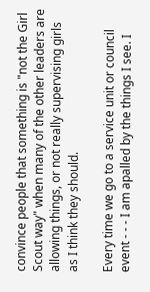convince people that something is "not the Girl Scout way" when many of the other leaders are allowing things, or not really supervising girls as I think they should.

Every time we go to a service unit or council event - - - I am apalled by the things I see. I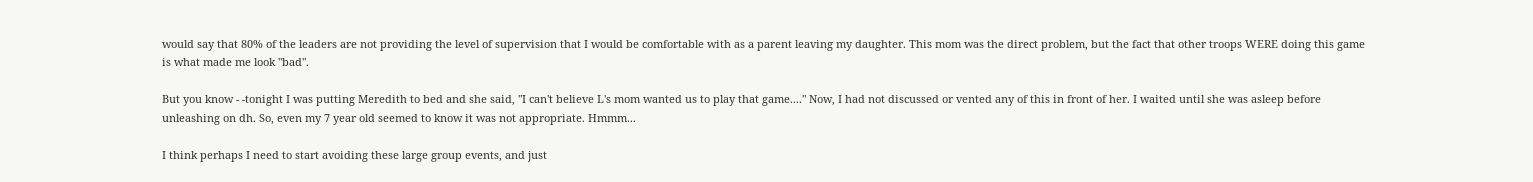would say that 80% of the leaders are not providing the level of supervision that I would be comfortable with as a parent leaving my daughter. This mom was the direct problem, but the fact that other troops WERE doing this game is what made me look "bad".

But you know - -tonight I was putting Meredith to bed and she said, "I can't believe L's mom wanted us to play that game...." Now, I had not discussed or vented any of this in front of her. I waited until she was asleep before unleashing on dh. So, even my 7 year old seemed to know it was not appropriate. Hmmm...

I think perhaps I need to start avoiding these large group events, and just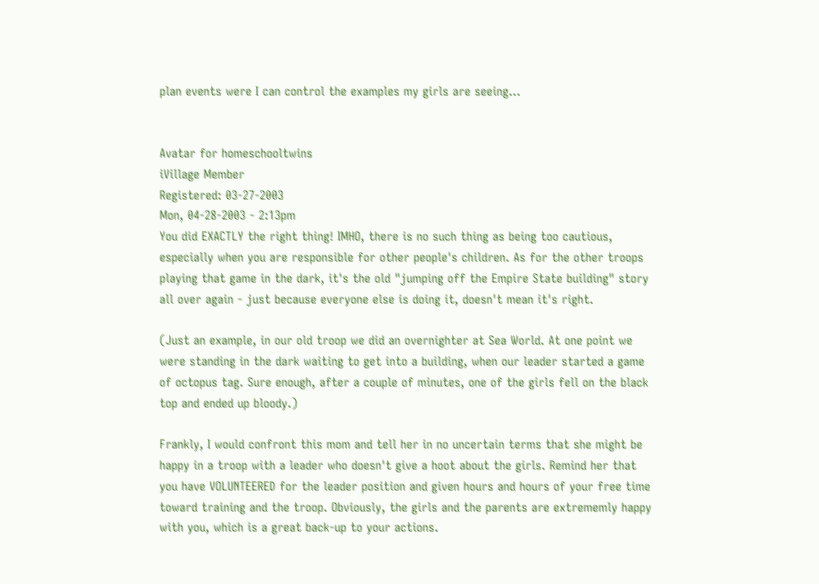plan events were I can control the examples my girls are seeing...


Avatar for homeschooltwins
iVillage Member
Registered: 03-27-2003
Mon, 04-28-2003 - 2:13pm
You did EXACTLY the right thing! IMHO, there is no such thing as being too cautious, especially when you are responsible for other people's children. As for the other troops playing that game in the dark, it's the old "jumping off the Empire State building" story all over again - just because everyone else is doing it, doesn't mean it's right.

(Just an example, in our old troop we did an overnighter at Sea World. At one point we were standing in the dark waiting to get into a building, when our leader started a game of octopus tag. Sure enough, after a couple of minutes, one of the girls fell on the black top and ended up bloody.)

Frankly, I would confront this mom and tell her in no uncertain terms that she might be happy in a troop with a leader who doesn't give a hoot about the girls. Remind her that you have VOLUNTEERED for the leader position and given hours and hours of your free time toward training and the troop. Obviously, the girls and the parents are extrememly happy with you, which is a great back-up to your actions.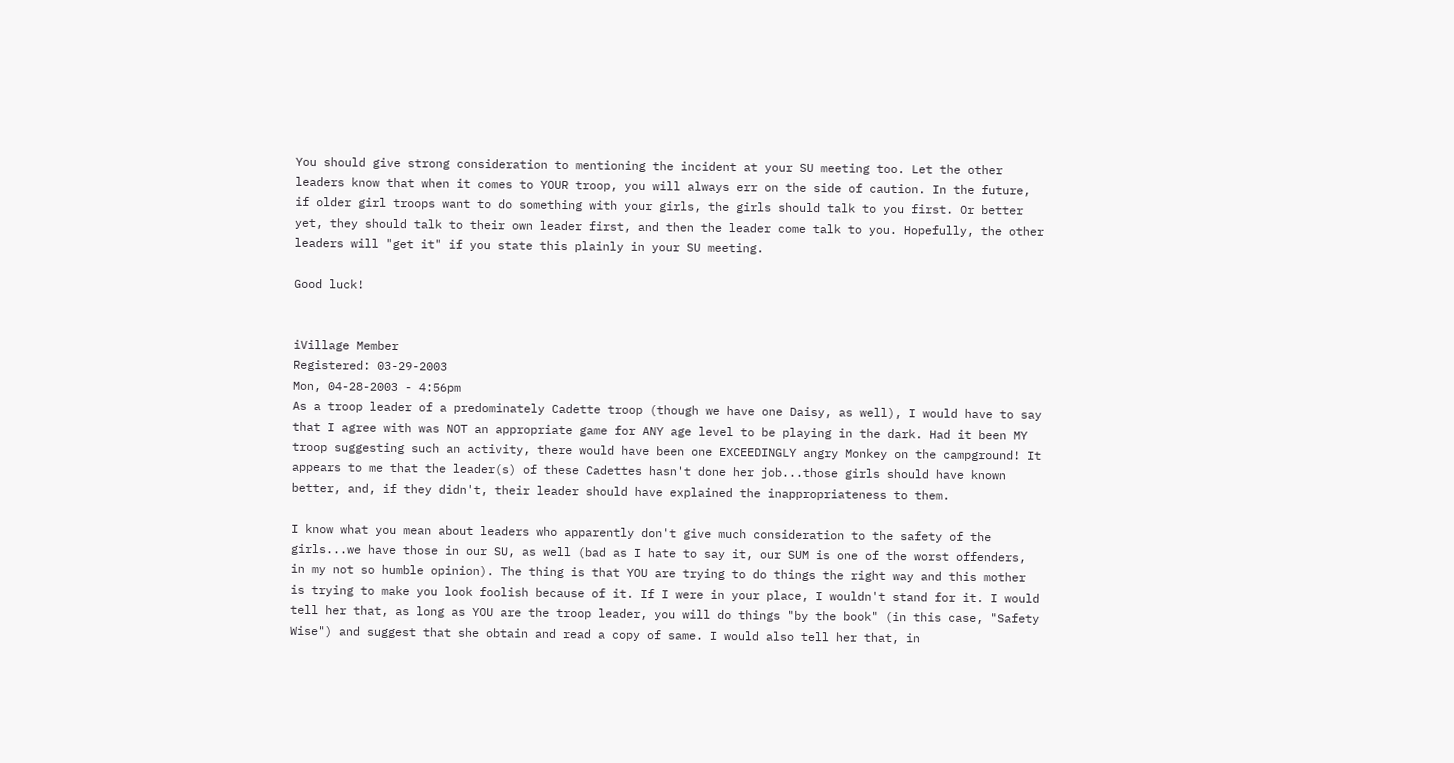You should give strong consideration to mentioning the incident at your SU meeting too. Let the other leaders know that when it comes to YOUR troop, you will always err on the side of caution. In the future, if older girl troops want to do something with your girls, the girls should talk to you first. Or better yet, they should talk to their own leader first, and then the leader come talk to you. Hopefully, the other leaders will "get it" if you state this plainly in your SU meeting.

Good luck!


iVillage Member
Registered: 03-29-2003
Mon, 04-28-2003 - 4:56pm
As a troop leader of a predominately Cadette troop (though we have one Daisy, as well), I would have to say that I agree with was NOT an appropriate game for ANY age level to be playing in the dark. Had it been MY troop suggesting such an activity, there would have been one EXCEEDINGLY angry Monkey on the campground! It appears to me that the leader(s) of these Cadettes hasn't done her job...those girls should have known better, and, if they didn't, their leader should have explained the inappropriateness to them.

I know what you mean about leaders who apparently don't give much consideration to the safety of the girls...we have those in our SU, as well (bad as I hate to say it, our SUM is one of the worst offenders, in my not so humble opinion). The thing is that YOU are trying to do things the right way and this mother is trying to make you look foolish because of it. If I were in your place, I wouldn't stand for it. I would tell her that, as long as YOU are the troop leader, you will do things "by the book" (in this case, "Safety Wise") and suggest that she obtain and read a copy of same. I would also tell her that, in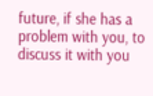future, if she has a problem with you, to discuss it with you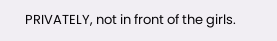PRIVATELY, not in front of the girls.